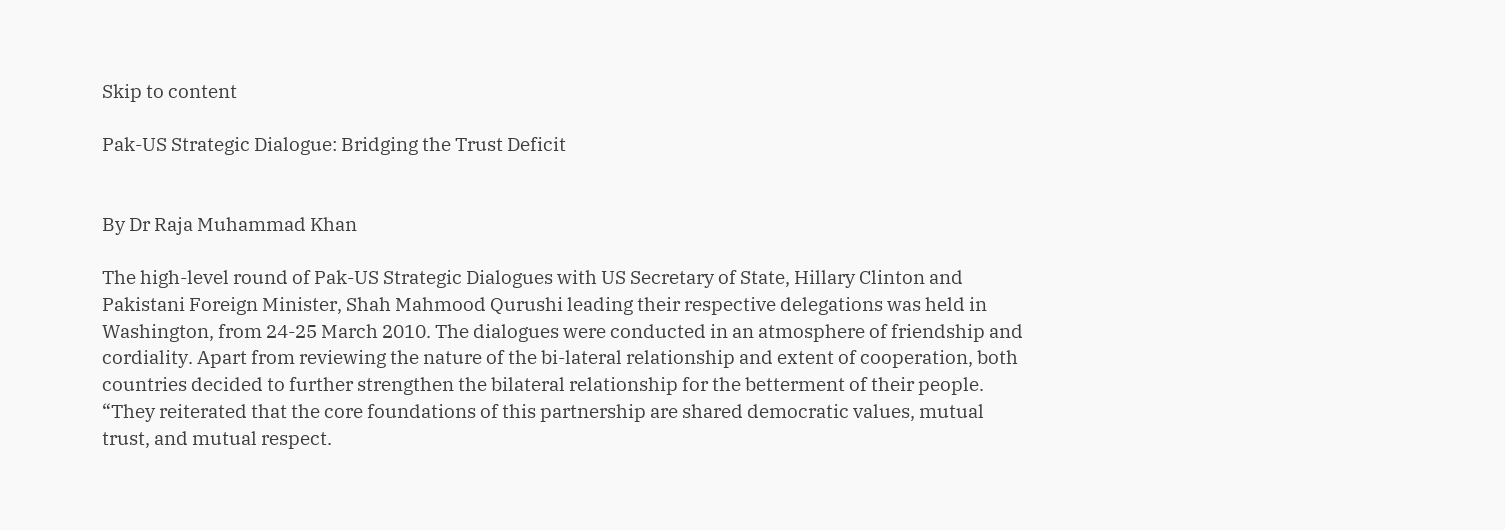Skip to content

Pak-US Strategic Dialogue: Bridging the Trust Deficit


By Dr Raja Muhammad Khan

The high-level round of Pak-US Strategic Dialogues with US Secretary of State, Hillary Clinton and Pakistani Foreign Minister, Shah Mahmood Qurushi leading their respective delegations was held in Washington, from 24-25 March 2010. The dialogues were conducted in an atmosphere of friendship and cordiality. Apart from reviewing the nature of the bi-lateral relationship and extent of cooperation, both countries decided to further strengthen the bilateral relationship for the betterment of their people. “They reiterated that the core foundations of this partnership are shared democratic values, mutual trust, and mutual respect.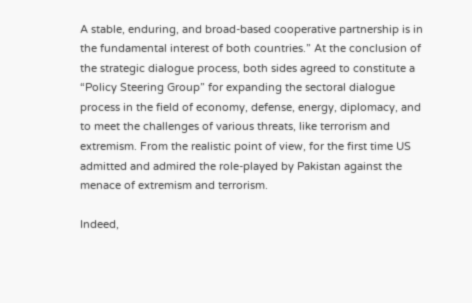A stable, enduring, and broad-based cooperative partnership is in the fundamental interest of both countries.” At the conclusion of the strategic dialogue process, both sides agreed to constitute a “Policy Steering Group” for expanding the sectoral dialogue process in the field of economy, defense, energy, diplomacy, and to meet the challenges of various threats, like terrorism and extremism. From the realistic point of view, for the first time US admitted and admired the role-played by Pakistan against the menace of extremism and terrorism.

Indeed,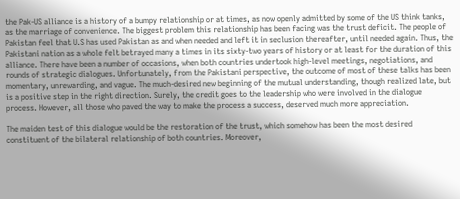the Pak-US alliance is a history of a bumpy relationship or at times, as now openly admitted by some of the US think tanks, as the marriage of convenience. The biggest problem this relationship has been facing was the trust deficit. The people of Pakistan feel that U.S has used Pakistan as and when needed and left it in seclusion thereafter, until needed again. Thus, the Pakistani nation as a whole felt betrayed many a times in its sixty-two years of history or at least for the duration of this alliance. There have been a number of occasions, when both countries undertook high-level meetings, negotiations, and rounds of strategic dialogues. Unfortunately, from the Pakistani perspective, the outcome of most of these talks has been momentary, unrewarding, and vague. The much-desired new beginning of the mutual understanding, though realized late, but is a positive step in the right direction. Surely, the credit goes to the leadership who were involved in the dialogue process. However, all those who paved the way to make the process a success, deserved much more appreciation.

The maiden test of this dialogue would be the restoration of the trust, which somehow has been the most desired constituent of the bilateral relationship of both countries. Moreover,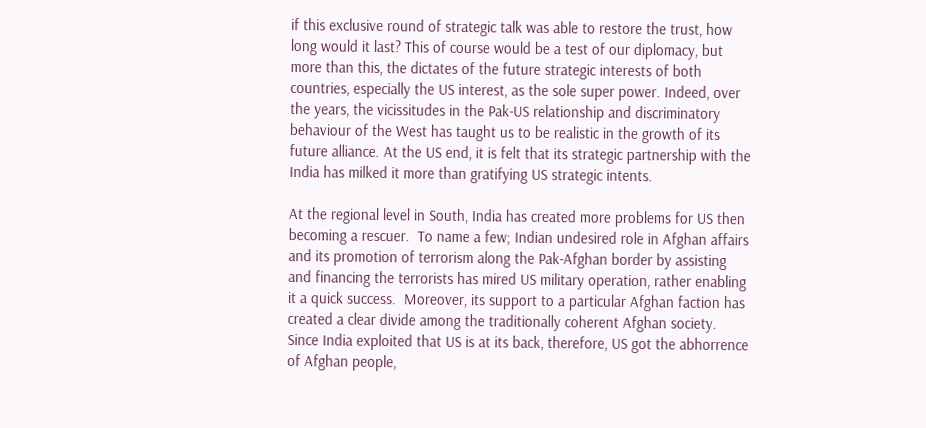if this exclusive round of strategic talk was able to restore the trust, how long would it last? This of course would be a test of our diplomacy, but more than this, the dictates of the future strategic interests of both countries, especially the US interest, as the sole super power. Indeed, over the years, the vicissitudes in the Pak-US relationship and discriminatory behaviour of the West has taught us to be realistic in the growth of its future alliance. At the US end, it is felt that its strategic partnership with the India has milked it more than gratifying US strategic intents.

At the regional level in South, India has created more problems for US then becoming a rescuer.  To name a few; Indian undesired role in Afghan affairs and its promotion of terrorism along the Pak-Afghan border by assisting and financing the terrorists has mired US military operation, rather enabling it a quick success.  Moreover, its support to a particular Afghan faction has created a clear divide among the traditionally coherent Afghan society.  Since India exploited that US is at its back, therefore, US got the abhorrence of Afghan people,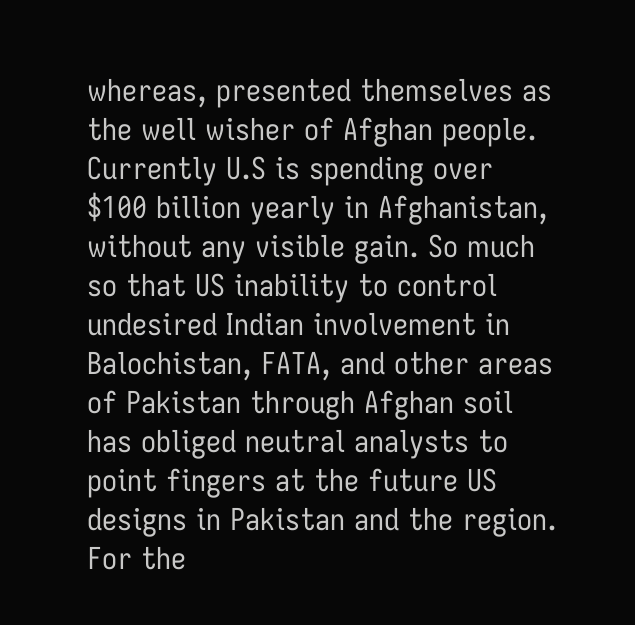whereas, presented themselves as the well wisher of Afghan people. Currently U.S is spending over $100 billion yearly in Afghanistan, without any visible gain. So much so that US inability to control undesired Indian involvement in Balochistan, FATA, and other areas of Pakistan through Afghan soil has obliged neutral analysts to point fingers at the future US designs in Pakistan and the region. For the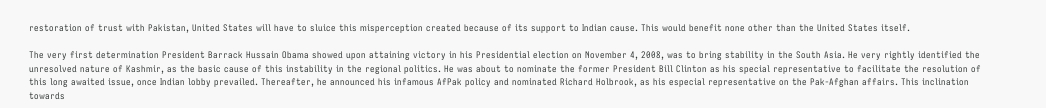restoration of trust with Pakistan, United States will have to sluice this misperception created because of its support to Indian cause. This would benefit none other than the United States itself.

The very first determination President Barrack Hussain Obama showed upon attaining victory in his Presidential election on November 4, 2008, was to bring stability in the South Asia. He very rightly identified the unresolved nature of Kashmir, as the basic cause of this instability in the regional politics. He was about to nominate the former President Bill Clinton as his special representative to facilitate the resolution of this long awaited issue, once Indian lobby prevailed. Thereafter, he announced his infamous AfPak policy and nominated Richard Holbrook, as his especial representative on the Pak-Afghan affairs. This inclination towards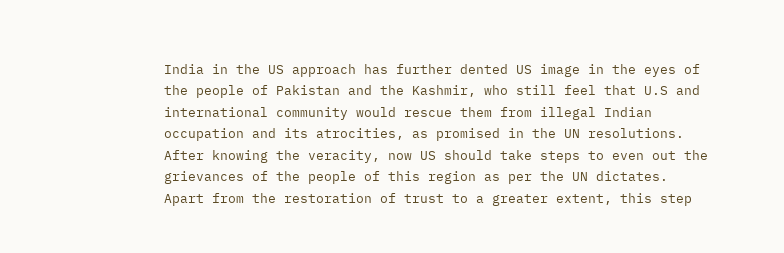India in the US approach has further dented US image in the eyes of the people of Pakistan and the Kashmir, who still feel that U.S and international community would rescue them from illegal Indian occupation and its atrocities, as promised in the UN resolutions. After knowing the veracity, now US should take steps to even out the grievances of the people of this region as per the UN dictates. Apart from the restoration of trust to a greater extent, this step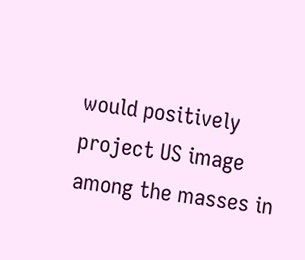would positively project US image among the masses in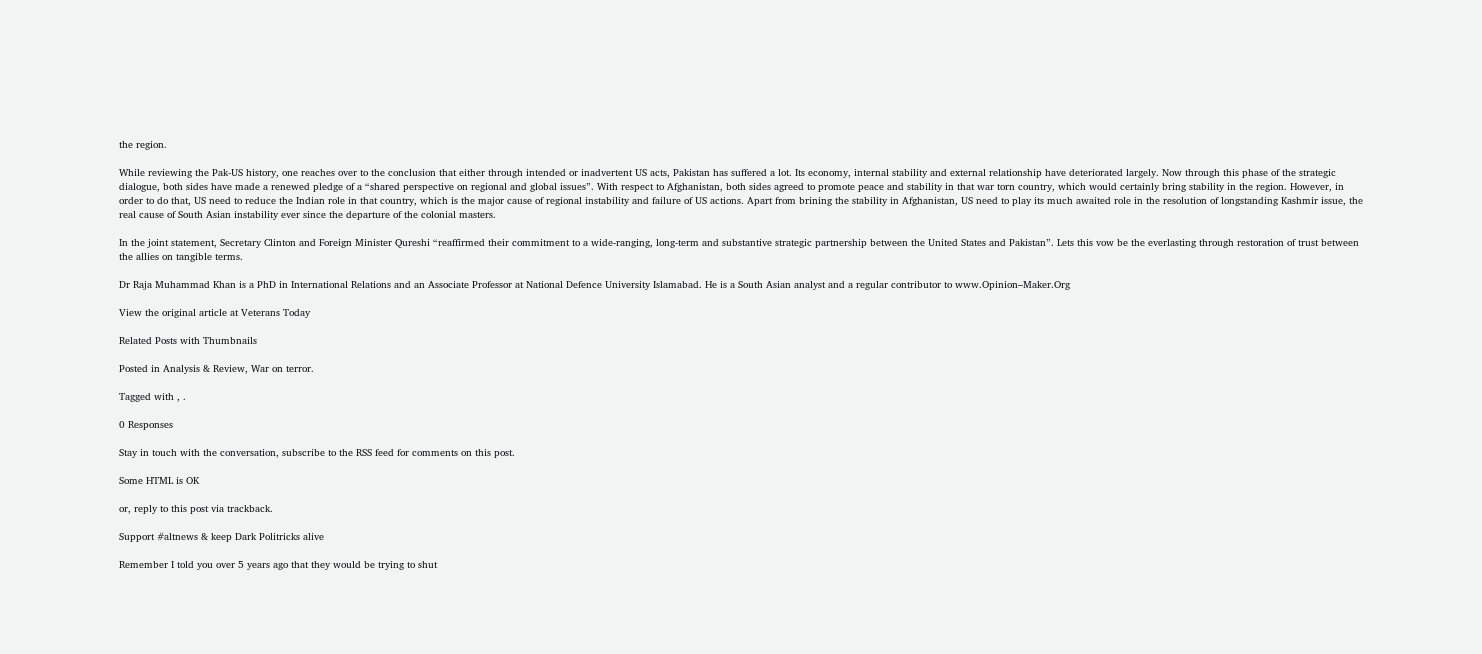the region.

While reviewing the Pak-US history, one reaches over to the conclusion that either through intended or inadvertent US acts, Pakistan has suffered a lot. Its economy, internal stability and external relationship have deteriorated largely. Now through this phase of the strategic dialogue, both sides have made a renewed pledge of a “shared perspective on regional and global issues”. With respect to Afghanistan, both sides agreed to promote peace and stability in that war torn country, which would certainly bring stability in the region. However, in order to do that, US need to reduce the Indian role in that country, which is the major cause of regional instability and failure of US actions. Apart from brining the stability in Afghanistan, US need to play its much awaited role in the resolution of longstanding Kashmir issue, the real cause of South Asian instability ever since the departure of the colonial masters.

In the joint statement, Secretary Clinton and Foreign Minister Qureshi “reaffirmed their commitment to a wide-ranging, long-term and substantive strategic partnership between the United States and Pakistan”. Lets this vow be the everlasting through restoration of trust between the allies on tangible terms.

Dr Raja Muhammad Khan is a PhD in International Relations and an Associate Professor at National Defence University Islamabad. He is a South Asian analyst and a regular contributor to www.Opinion–Maker.Org

View the original article at Veterans Today

Related Posts with Thumbnails

Posted in Analysis & Review, War on terror.

Tagged with , .

0 Responses

Stay in touch with the conversation, subscribe to the RSS feed for comments on this post.

Some HTML is OK

or, reply to this post via trackback.

Support #altnews & keep Dark Politricks alive

Remember I told you over 5 years ago that they would be trying to shut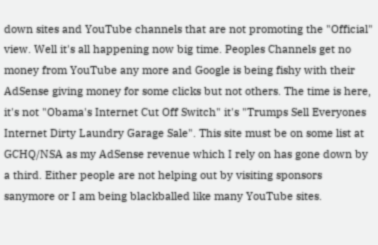down sites and YouTube channels that are not promoting the "Official" view. Well it's all happening now big time. Peoples Channels get no money from YouTube any more and Google is being fishy with their AdSense giving money for some clicks but not others. The time is here, it's not "Obama's Internet Cut Off Switch" it's "Trumps Sell Everyones Internet Dirty Laundry Garage Sale". This site must be on some list at GCHQ/NSA as my AdSense revenue which I rely on has gone down by a third. Either people are not helping out by visiting sponsors sanymore or I am being blackballed like many YouTube sites.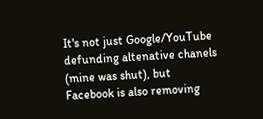It's not just Google/YouTube defunding altenative chanels (mine was shut), but Facebook is also removing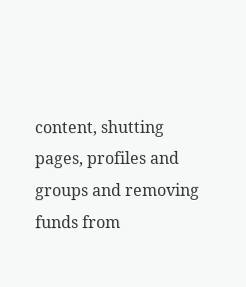content, shutting pages, profiles and groups and removing funds from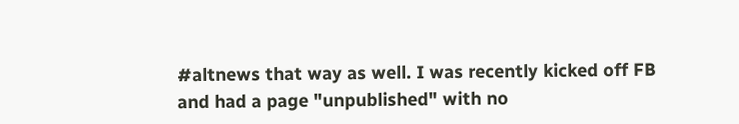#altnews that way as well. I was recently kicked off FB and had a page "unpublished" with no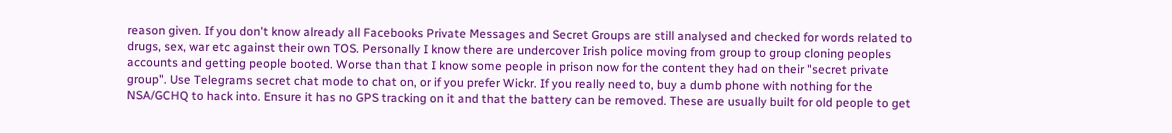reason given. If you don't know already all Facebooks Private Messages and Secret Groups are still analysed and checked for words related to drugs, sex, war etc against their own TOS. Personally I know there are undercover Irish police moving from group to group cloning peoples accounts and getting people booted. Worse than that I know some people in prison now for the content they had on their "secret private group". Use Telegrams secret chat mode to chat on, or if you prefer Wickr. If you really need to, buy a dumb phone with nothing for the NSA/GCHQ to hack into. Ensure it has no GPS tracking on it and that the battery can be removed. These are usually built for old people to get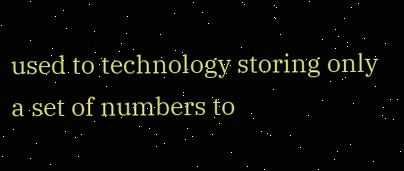used to technology storing only a set of numbers to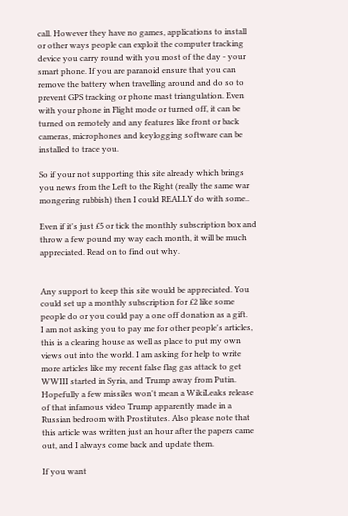call. However they have no games, applications to install or other ways people can exploit the computer tracking device you carry round with you most of the day - your smart phone. If you are paranoid ensure that you can remove the battery when travelling around and do so to prevent GPS tracking or phone mast triangulation. Even with your phone in Flight mode or turned off, it can be turned on remotely and any features like front or back cameras, microphones and keylogging software can be installed to trace you.

So if your not supporting this site already which brings you news from the Left to the Right (really the same war mongering rubbish) then I could REALLY do with some..

Even if it's just £5 or tick the monthly subscription box and throw a few pound my way each month, it will be much appreciated. Read on to find out why.


Any support to keep this site would be appreciated. You could set up a monthly subscription for £2 like some people do or you could pay a one off donation as a gift.
I am not asking you to pay me for other people's articles, this is a clearing house as well as place to put my own views out into the world. I am asking for help to write more articles like my recent false flag gas attack to get WWIII started in Syria, and Trump away from Putin. Hopefully a few missiles won't mean a WikiLeaks release of that infamous video Trump apparently made in a Russian bedroom with Prostitutes. Also please note that this article was written just an hour after the papers came out, and I always come back and update them.

If you want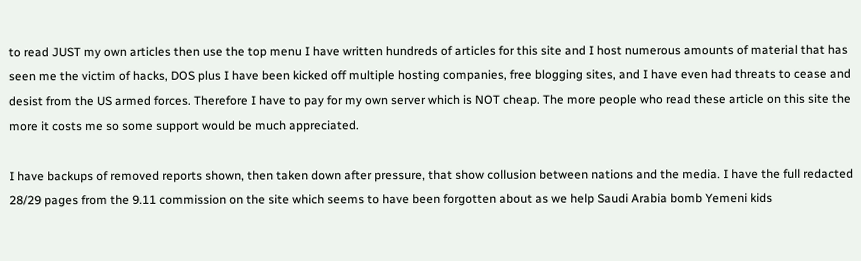to read JUST my own articles then use the top menu I have written hundreds of articles for this site and I host numerous amounts of material that has seen me the victim of hacks, DOS plus I have been kicked off multiple hosting companies, free blogging sites, and I have even had threats to cease and desist from the US armed forces. Therefore I have to pay for my own server which is NOT cheap. The more people who read these article on this site the more it costs me so some support would be much appreciated.

I have backups of removed reports shown, then taken down after pressure, that show collusion between nations and the media. I have the full redacted 28/29 pages from the 9.11 commission on the site which seems to have been forgotten about as we help Saudi Arabia bomb Yemeni kids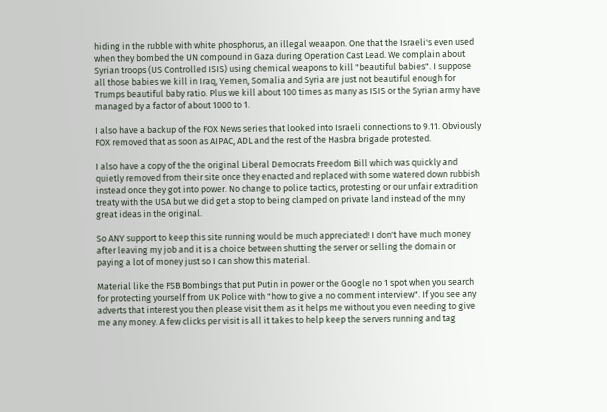hiding in the rubble with white phosphorus, an illegal weaapon. One that the Israeli's even used when they bombed the UN compound in Gaza during Operation Cast Lead. We complain about Syrian troops (US Controlled ISIS) using chemical weapons to kill "beautiful babies". I suppose all those babies we kill in Iraq, Yemen, Somalia and Syria are just not beautiful enough for Trumps beautiful baby ratio. Plus we kill about 100 times as many as ISIS or the Syrian army have managed by a factor of about 1000 to 1.

I also have a backup of the FOX News series that looked into Israeli connections to 9.11. Obviously FOX removed that as soon as AIPAC, ADL and the rest of the Hasbra brigade protested.

I also have a copy of the the original Liberal Democrats Freedom Bill which was quickly and quietly removed from their site once they enacted and replaced with some watered down rubbish instead once they got into power. No change to police tactics, protesting or our unfair extradition treaty with the USA but we did get a stop to being clamped on private land instead of the mny great ideas in the original.

So ANY support to keep this site running would be much appreciated! I don't have much money after leaving my job and it is a choice between shutting the server or selling the domain or paying a lot of money just so I can show this material.

Material like the FSB Bombings that put Putin in power or the Google no 1 spot when you search for protecting yourself from UK Police with "how to give a no comment interview". If you see any adverts that interest you then please visit them as it helps me without you even needing to give me any money. A few clicks per visit is all it takes to help keep the servers running and tag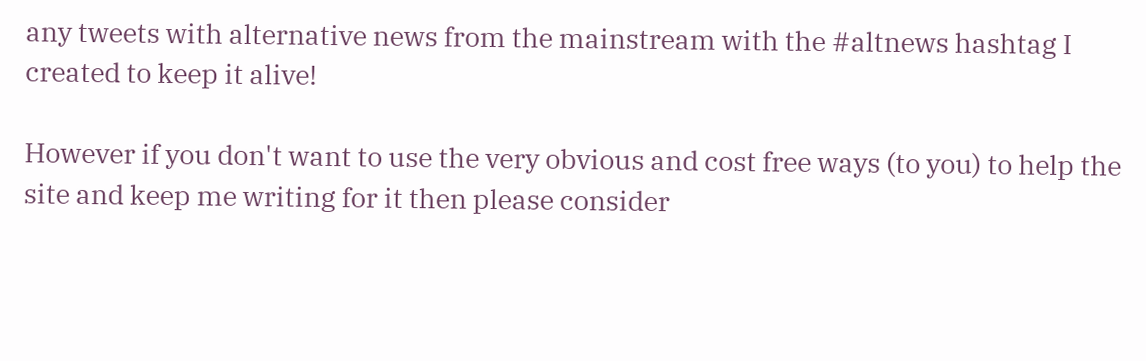any tweets with alternative news from the mainstream with the #altnews hashtag I created to keep it alive!

However if you don't want to use the very obvious and cost free ways (to you) to help the site and keep me writing for it then please consider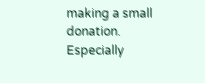making a small donation. Especially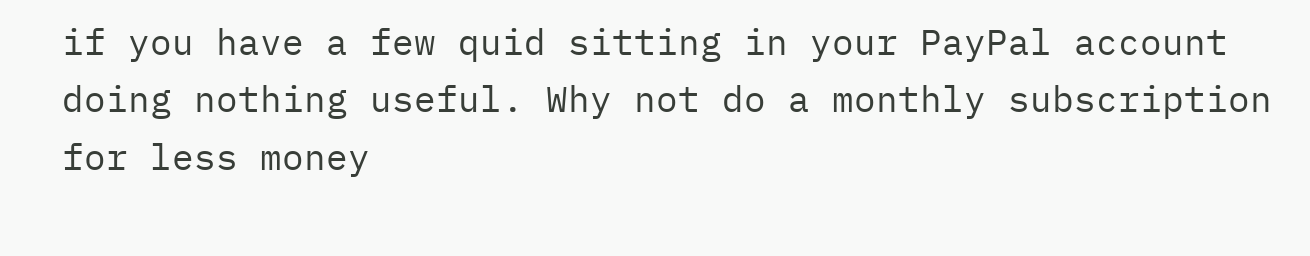if you have a few quid sitting in your PayPal account doing nothing useful. Why not do a monthly subscription for less money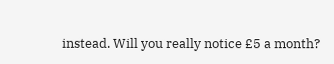instead. Will you really notice £5 a month?